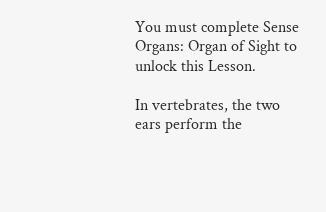You must complete Sense Organs: Organ of Sight to unlock this Lesson.

In vertebrates, the two ears perform the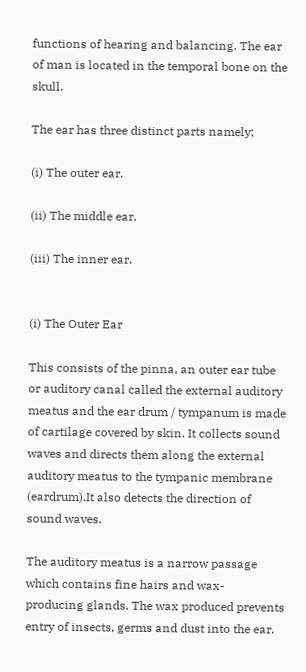functions of hearing and balancing. The ear of man is located in the temporal bone on the skull.

The ear has three distinct parts namely;

(i) The outer ear.

(ii) The middle ear.

(iii) The inner ear.


(i) The Outer Ear

This consists of the pinna, an outer ear tube or auditory canal called the external auditory meatus and the ear drum / tympanum is made of cartilage covered by skin. It collects sound waves and directs them along the external auditory meatus to the tympanic membrane (eardrum).It also detects the direction of sound waves.

The auditory meatus is a narrow passage which contains fine hairs and wax- producing glands. The wax produced prevents entry of insects, germs and dust into the ear.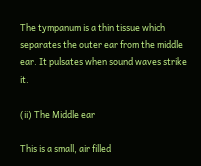The tympanum is a thin tissue which separates the outer ear from the middle ear. It pulsates when sound waves strike it.

(ii) The Middle ear

This is a small, air filled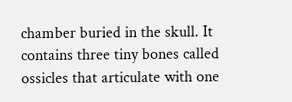chamber buried in the skull. It contains three tiny bones called ossicles that articulate with one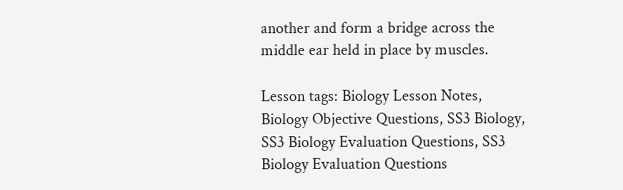another and form a bridge across the middle ear held in place by muscles.

Lesson tags: Biology Lesson Notes, Biology Objective Questions, SS3 Biology, SS3 Biology Evaluation Questions, SS3 Biology Evaluation Questions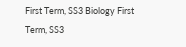First Term, SS3 Biology First Term, SS3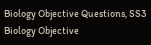Biology Objective Questions, SS3 Biology Objective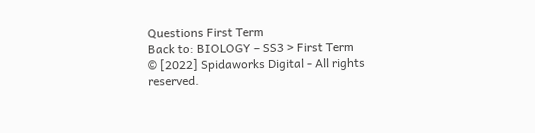Questions First Term
Back to: BIOLOGY – SS3 > First Term
© [2022] Spidaworks Digital - All rights reserved.